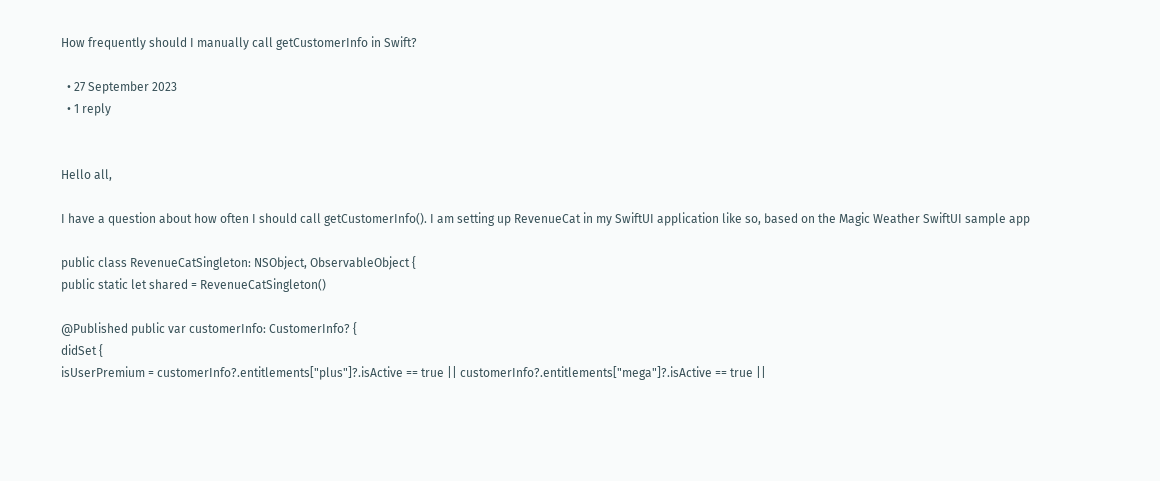How frequently should I manually call getCustomerInfo in Swift?

  • 27 September 2023
  • 1 reply


Hello all,

I have a question about how often I should call getCustomerInfo(). I am setting up RevenueCat in my SwiftUI application like so, based on the Magic Weather SwiftUI sample app

public class RevenueCatSingleton: NSObject, ObservableObject {
public static let shared = RevenueCatSingleton()

@Published public var customerInfo: CustomerInfo? {
didSet {
isUserPremium = customerInfo?.entitlements["plus"]?.isActive == true || customerInfo?.entitlements["mega"]?.isActive == true ||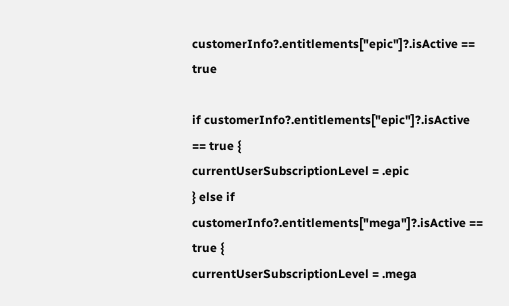customerInfo?.entitlements["epic"]?.isActive == true

if customerInfo?.entitlements["epic"]?.isActive == true {
currentUserSubscriptionLevel = .epic
} else if customerInfo?.entitlements["mega"]?.isActive == true {
currentUserSubscriptionLevel = .mega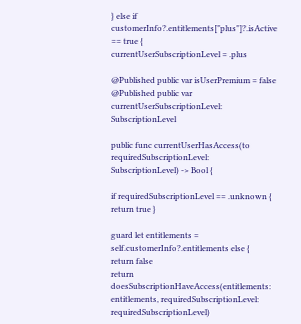} else if customerInfo?.entitlements["plus"]?.isActive == true {
currentUserSubscriptionLevel = .plus

@Published public var isUserPremium = false
@Published public var currentUserSubscriptionLevel: SubscriptionLevel

public func currentUserHasAccess(to requiredSubscriptionLevel: SubscriptionLevel) -> Bool {

if requiredSubscriptionLevel == .unknown { return true }

guard let entitlements = self.customerInfo?.entitlements else {
return false
return doesSubscriptionHaveAccess(entitlements: entitlements, requiredSubscriptionLevel: requiredSubscriptionLevel)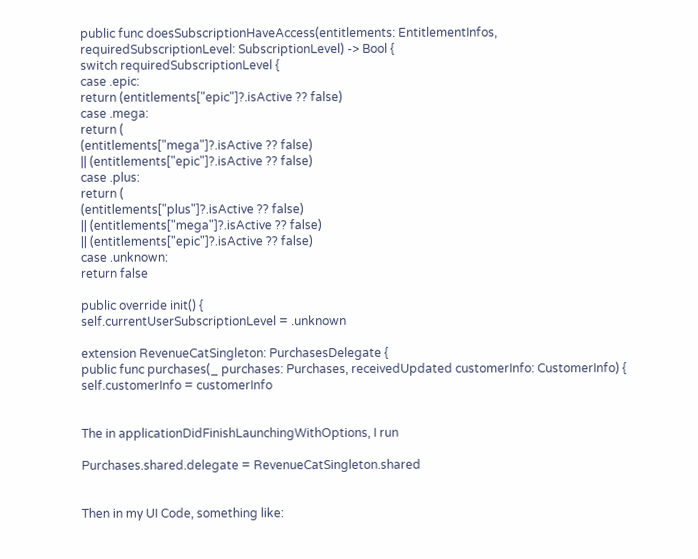public func doesSubscriptionHaveAccess(entitlements: EntitlementInfos, requiredSubscriptionLevel: SubscriptionLevel) -> Bool {
switch requiredSubscriptionLevel {
case .epic:
return (entitlements["epic"]?.isActive ?? false)
case .mega:
return (
(entitlements["mega"]?.isActive ?? false)
|| (entitlements["epic"]?.isActive ?? false)
case .plus:
return (
(entitlements["plus"]?.isActive ?? false)
|| (entitlements["mega"]?.isActive ?? false)
|| (entitlements["epic"]?.isActive ?? false)
case .unknown:
return false

public override init() {
self.currentUserSubscriptionLevel = .unknown

extension RevenueCatSingleton: PurchasesDelegate {
public func purchases(_ purchases: Purchases, receivedUpdated customerInfo: CustomerInfo) {
self.customerInfo = customerInfo


The in applicationDidFinishLaunchingWithOptions, I run

Purchases.shared.delegate = RevenueCatSingleton.shared


Then in my UI Code, something like: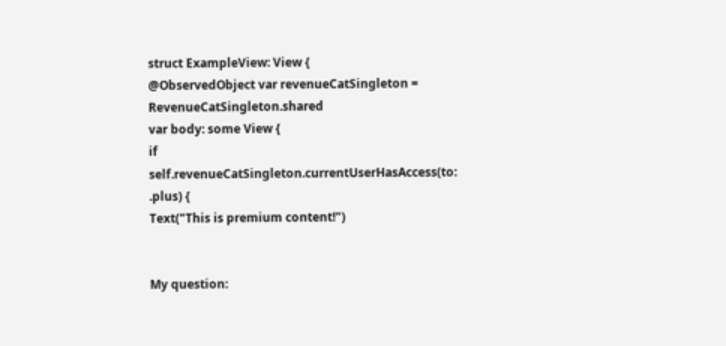struct ExampleView: View {
@ObservedObject var revenueCatSingleton = RevenueCatSingleton.shared
var body: some View {
if self.revenueCatSingleton.currentUserHasAccess(to: .plus) {
Text("This is premium content!")


My question: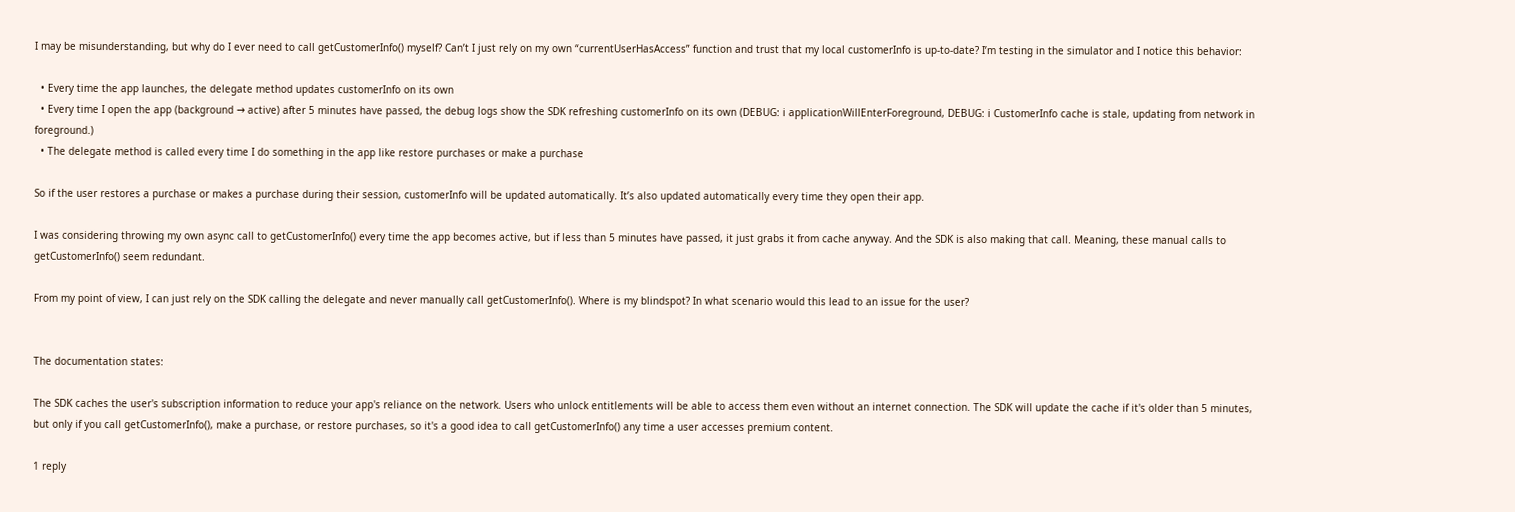I may be misunderstanding, but why do I ever need to call getCustomerInfo() myself? Can’t I just rely on my own “currentUserHasAccess” function and trust that my local customerInfo is up-to-date? I’m testing in the simulator and I notice this behavior:

  • Every time the app launches, the delegate method updates customerInfo on its own
  • Every time I open the app (background → active) after 5 minutes have passed, the debug logs show the SDK refreshing customerInfo on its own (DEBUG: ℹ applicationWillEnterForeground, DEBUG: ℹ CustomerInfo cache is stale, updating from network in foreground.)
  • The delegate method is called every time I do something in the app like restore purchases or make a purchase

So if the user restores a purchase or makes a purchase during their session, customerInfo will be updated automatically. It’s also updated automatically every time they open their app.

I was considering throwing my own async call to getCustomerInfo() every time the app becomes active, but if less than 5 minutes have passed, it just grabs it from cache anyway. And the SDK is also making that call. Meaning, these manual calls to getCustomerInfo() seem redundant.

From my point of view, I can just rely on the SDK calling the delegate and never manually call getCustomerInfo(). Where is my blindspot? In what scenario would this lead to an issue for the user?


The documentation states:

The SDK caches the user's subscription information to reduce your app's reliance on the network. Users who unlock entitlements will be able to access them even without an internet connection. The SDK will update the cache if it's older than 5 minutes, but only if you call getCustomerInfo(), make a purchase, or restore purchases, so it's a good idea to call getCustomerInfo() any time a user accesses premium content.

1 reply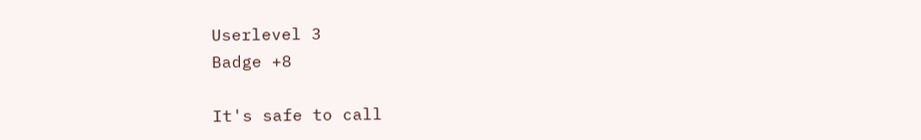Userlevel 3
Badge +8

It's safe to call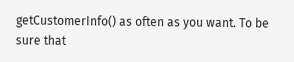getCustomerInfo() as often as you want. To be sure that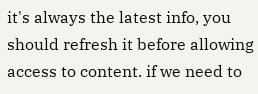it's always the latest info, you should refresh it before allowing access to content. if we need to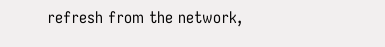refresh from the network,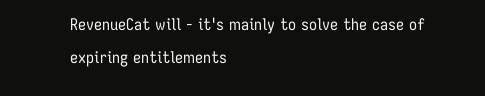RevenueCat will - it's mainly to solve the case of expiring entitlements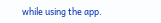while using the app.